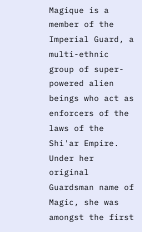Magique is a member of the Imperial Guard, a multi-ethnic group of super-powered alien beings who act as enforcers of the laws of the Shi'ar Empire. Under her original Guardsman name of Magic, she was amongst the first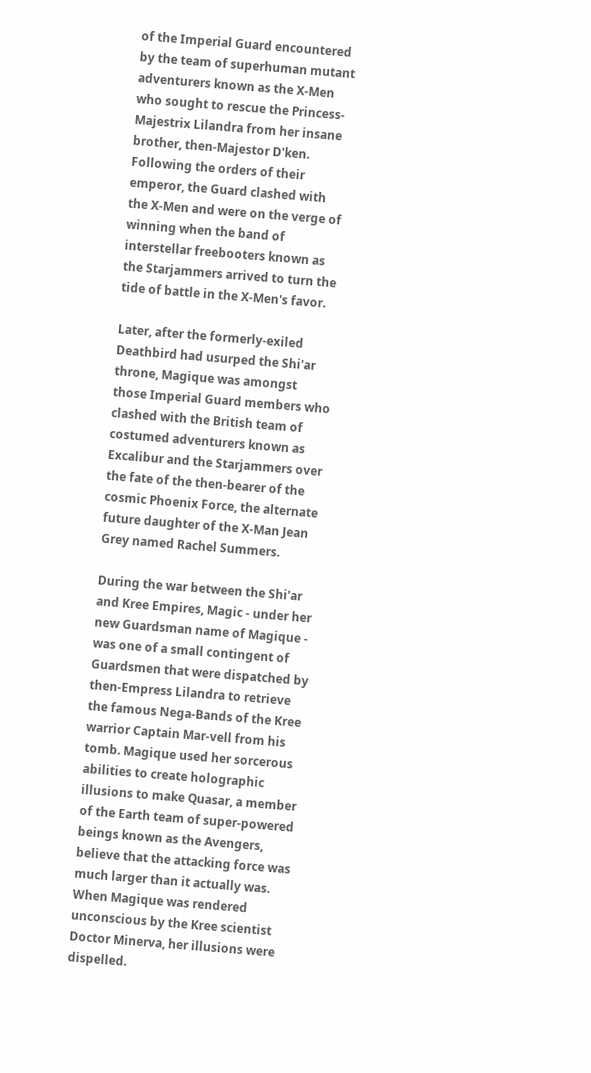of the Imperial Guard encountered by the team of superhuman mutant adventurers known as the X-Men who sought to rescue the Princess-Majestrix Lilandra from her insane brother, then-Majestor D'ken. Following the orders of their emperor, the Guard clashed with the X-Men and were on the verge of winning when the band of interstellar freebooters known as the Starjammers arrived to turn the tide of battle in the X-Men's favor.

Later, after the formerly-exiled Deathbird had usurped the Shi'ar throne, Magique was amongst those Imperial Guard members who clashed with the British team of costumed adventurers known as Excalibur and the Starjammers over the fate of the then-bearer of the cosmic Phoenix Force, the alternate future daughter of the X-Man Jean Grey named Rachel Summers.

During the war between the Shi'ar and Kree Empires, Magic - under her new Guardsman name of Magique - was one of a small contingent of Guardsmen that were dispatched by then-Empress Lilandra to retrieve the famous Nega-Bands of the Kree warrior Captain Mar-vell from his tomb. Magique used her sorcerous abilities to create holographic illusions to make Quasar, a member of the Earth team of super-powered beings known as the Avengers, believe that the attacking force was much larger than it actually was. When Magique was rendered unconscious by the Kree scientist Doctor Minerva, her illusions were dispelled.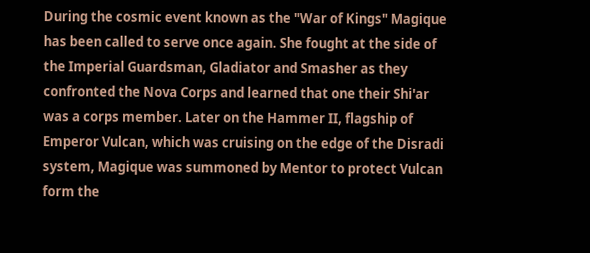During the cosmic event known as the "War of Kings" Magique has been called to serve once again. She fought at the side of the Imperial Guardsman, Gladiator and Smasher as they confronted the Nova Corps and learned that one their Shi'ar was a corps member. Later on the Hammer II, flagship of Emperor Vulcan, which was cruising on the edge of the Disradi system, Magique was summoned by Mentor to protect Vulcan form the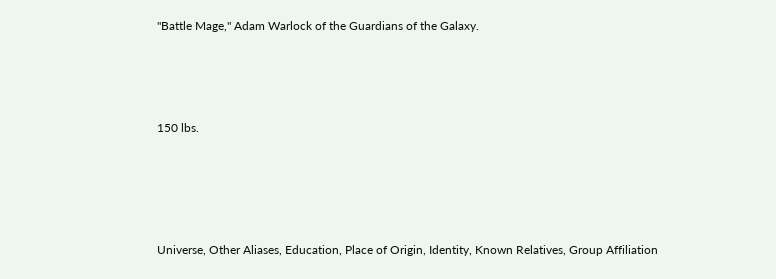"Battle Mage," Adam Warlock of the Guardians of the Galaxy.




150 lbs.





Universe, Other Aliases, Education, Place of Origin, Identity, Known Relatives, Group Affiliation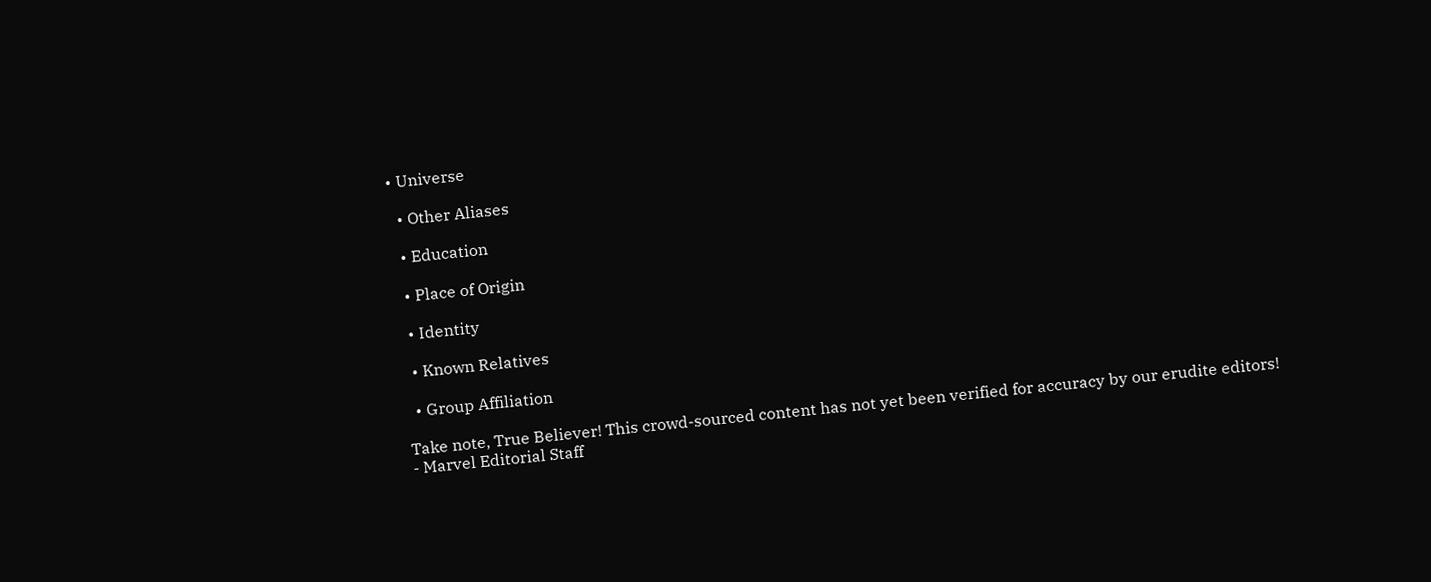• Universe

  • Other Aliases

  • Education

  • Place of Origin

  • Identity

  • Known Relatives

  • Group Affiliation

Take note, True Believer! This crowd-sourced content has not yet been verified for accuracy by our erudite editors!
- Marvel Editorial Staff